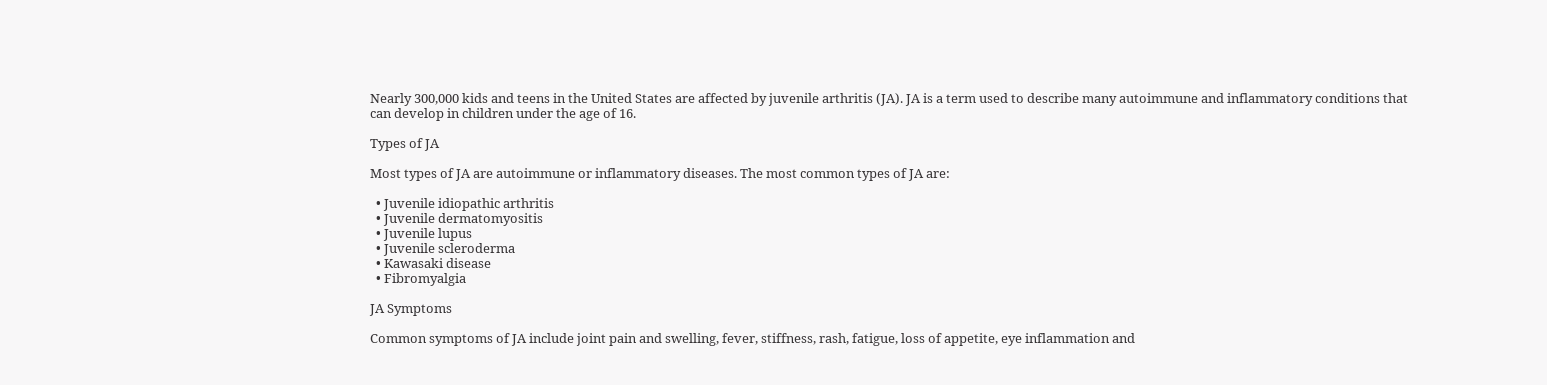Nearly 300,000 kids and teens in the United States are affected by juvenile arthritis (JA). JA is a term used to describe many autoimmune and inflammatory conditions that can develop in children under the age of 16.

Types of JA

Most types of JA are autoimmune or inflammatory diseases. The most common types of JA are:

  • Juvenile idiopathic arthritis
  • Juvenile dermatomyositis
  • Juvenile lupus
  • Juvenile scleroderma
  • Kawasaki disease
  • Fibromyalgia

JA Symptoms

Common symptoms of JA include joint pain and swelling, fever, stiffness, rash, fatigue, loss of appetite, eye inflammation and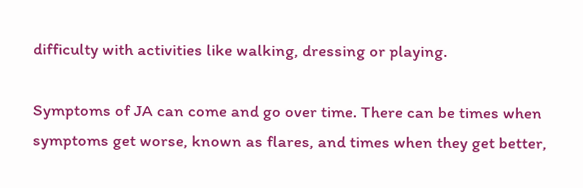difficulty with activities like walking, dressing or playing.

Symptoms of JA can come and go over time. There can be times when symptoms get worse, known as flares, and times when they get better,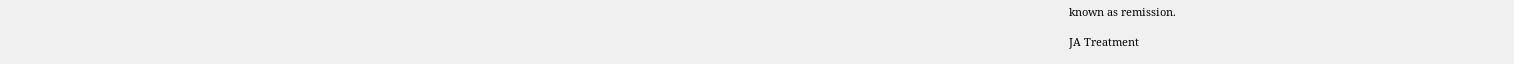known as remission.

JA Treatment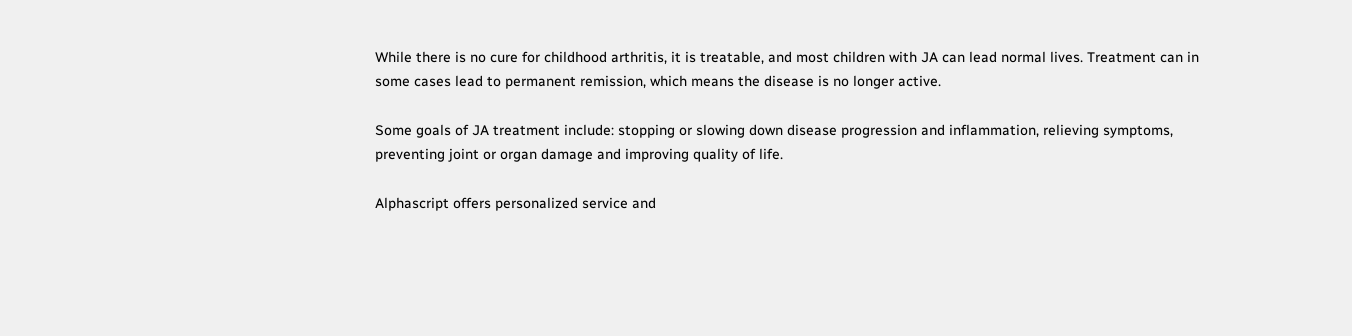While there is no cure for childhood arthritis, it is treatable, and most children with JA can lead normal lives. Treatment can in some cases lead to permanent remission, which means the disease is no longer active.

Some goals of JA treatment include: stopping or slowing down disease progression and inflammation, relieving symptoms, preventing joint or organ damage and improving quality of life.

Alphascript offers personalized service and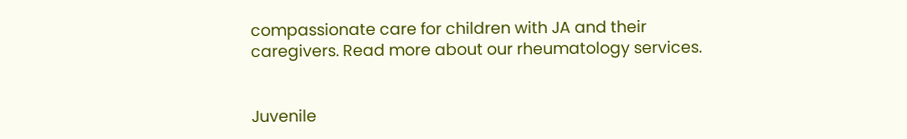compassionate care for children with JA and their caregivers. Read more about our rheumatology services.


Juvenile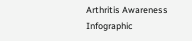Arthritis Awareness Infographic